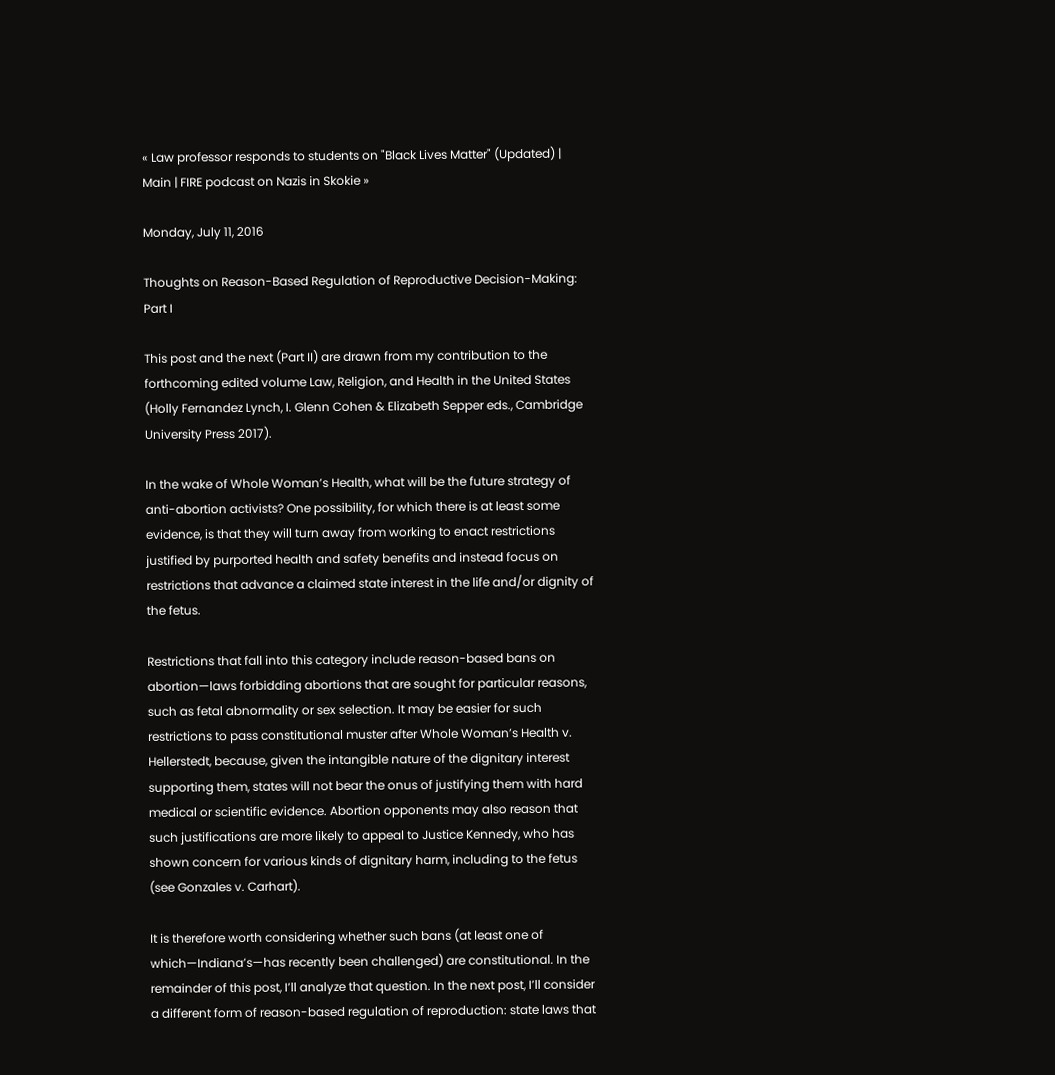« Law professor responds to students on "Black Lives Matter" (Updated) | Main | FIRE podcast on Nazis in Skokie »

Monday, July 11, 2016

Thoughts on Reason-Based Regulation of Reproductive Decision-Making: Part I

This post and the next (Part II) are drawn from my contribution to the forthcoming edited volume Law, Religion, and Health in the United States (Holly Fernandez Lynch, I. Glenn Cohen & Elizabeth Sepper eds., Cambridge University Press 2017).

In the wake of Whole Woman’s Health, what will be the future strategy of anti-abortion activists? One possibility, for which there is at least some evidence, is that they will turn away from working to enact restrictions justified by purported health and safety benefits and instead focus on restrictions that advance a claimed state interest in the life and/or dignity of the fetus.

Restrictions that fall into this category include reason-based bans on abortion—laws forbidding abortions that are sought for particular reasons, such as fetal abnormality or sex selection. It may be easier for such restrictions to pass constitutional muster after Whole Woman’s Health v. Hellerstedt, because, given the intangible nature of the dignitary interest supporting them, states will not bear the onus of justifying them with hard medical or scientific evidence. Abortion opponents may also reason that such justifications are more likely to appeal to Justice Kennedy, who has shown concern for various kinds of dignitary harm, including to the fetus (see Gonzales v. Carhart).

It is therefore worth considering whether such bans (at least one of which—Indiana’s—has recently been challenged) are constitutional. In the remainder of this post, I’ll analyze that question. In the next post, I’ll consider a different form of reason-based regulation of reproduction: state laws that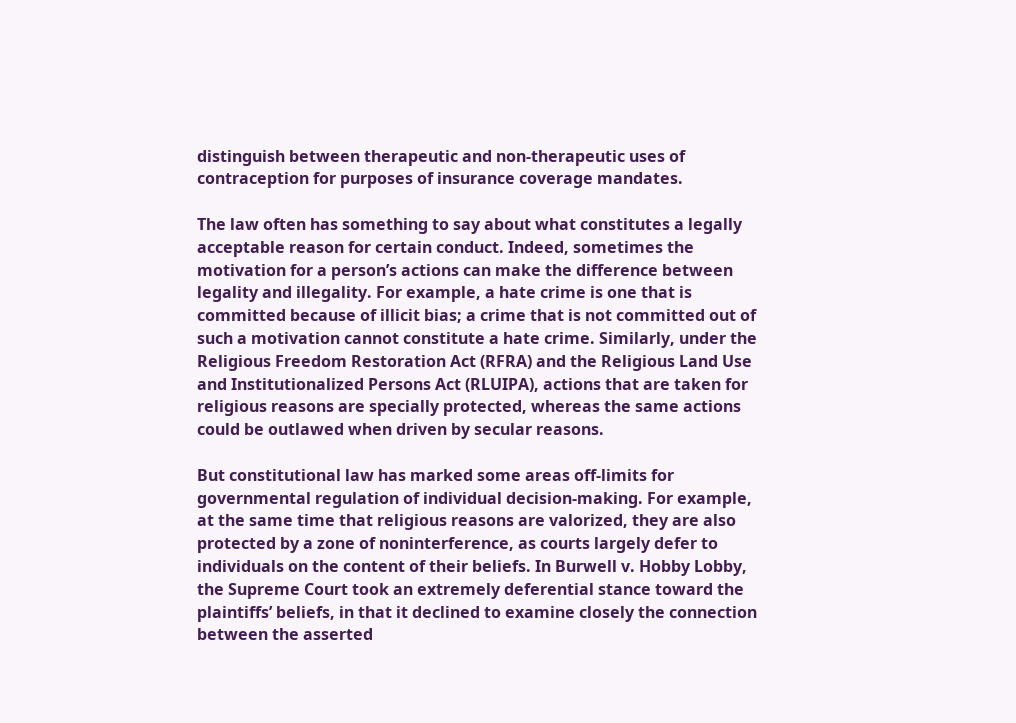distinguish between therapeutic and non-therapeutic uses of contraception for purposes of insurance coverage mandates.

The law often has something to say about what constitutes a legally acceptable reason for certain conduct. Indeed, sometimes the motivation for a person’s actions can make the difference between legality and illegality. For example, a hate crime is one that is committed because of illicit bias; a crime that is not committed out of such a motivation cannot constitute a hate crime. Similarly, under the Religious Freedom Restoration Act (RFRA) and the Religious Land Use and Institutionalized Persons Act (RLUIPA), actions that are taken for religious reasons are specially protected, whereas the same actions could be outlawed when driven by secular reasons.

But constitutional law has marked some areas off-limits for governmental regulation of individual decision-making. For example, at the same time that religious reasons are valorized, they are also protected by a zone of noninterference, as courts largely defer to individuals on the content of their beliefs. In Burwell v. Hobby Lobby, the Supreme Court took an extremely deferential stance toward the plaintiffs’ beliefs, in that it declined to examine closely the connection between the asserted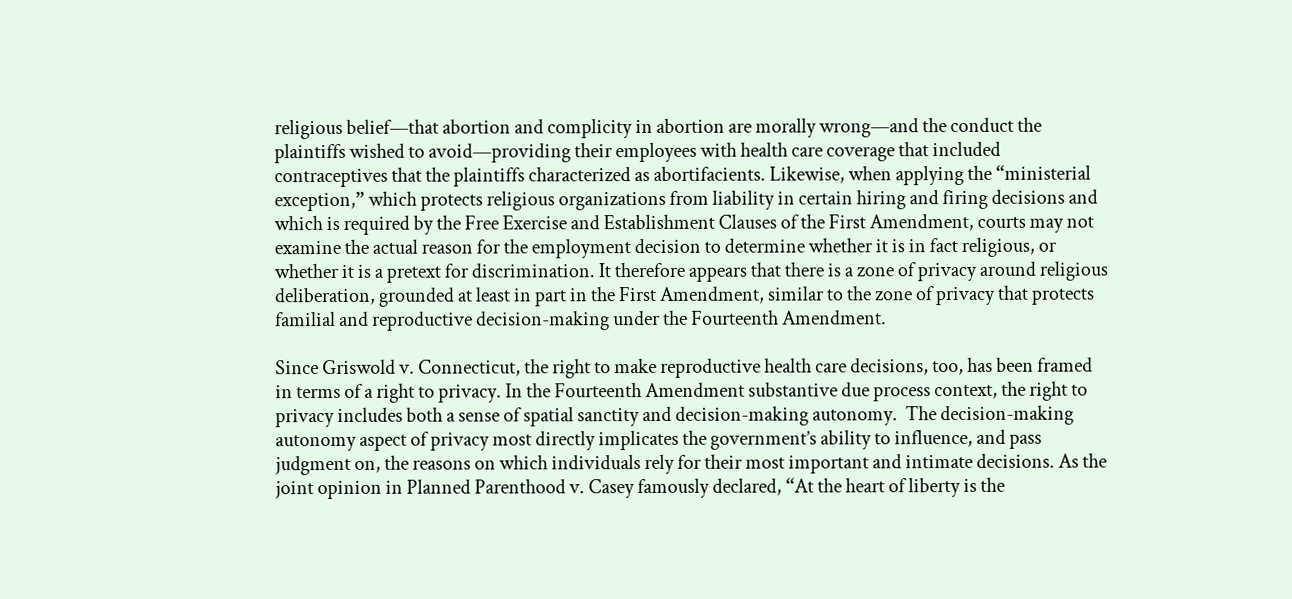religious belief—that abortion and complicity in abortion are morally wrong—and the conduct the plaintiffs wished to avoid—providing their employees with health care coverage that included contraceptives that the plaintiffs characterized as abortifacients. Likewise, when applying the “ministerial exception,” which protects religious organizations from liability in certain hiring and firing decisions and which is required by the Free Exercise and Establishment Clauses of the First Amendment, courts may not examine the actual reason for the employment decision to determine whether it is in fact religious, or whether it is a pretext for discrimination. It therefore appears that there is a zone of privacy around religious deliberation, grounded at least in part in the First Amendment, similar to the zone of privacy that protects familial and reproductive decision-making under the Fourteenth Amendment.

Since Griswold v. Connecticut, the right to make reproductive health care decisions, too, has been framed in terms of a right to privacy. In the Fourteenth Amendment substantive due process context, the right to privacy includes both a sense of spatial sanctity and decision-making autonomy.  The decision-making autonomy aspect of privacy most directly implicates the government’s ability to influence, and pass judgment on, the reasons on which individuals rely for their most important and intimate decisions. As the joint opinion in Planned Parenthood v. Casey famously declared, “At the heart of liberty is the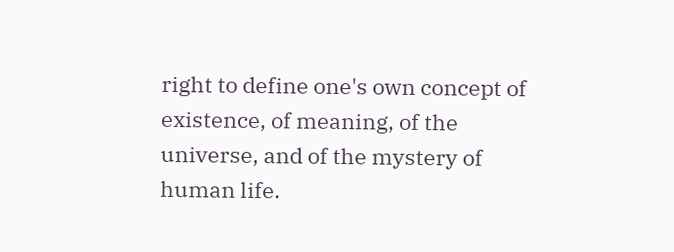right to define one's own concept of existence, of meaning, of the universe, and of the mystery of human life.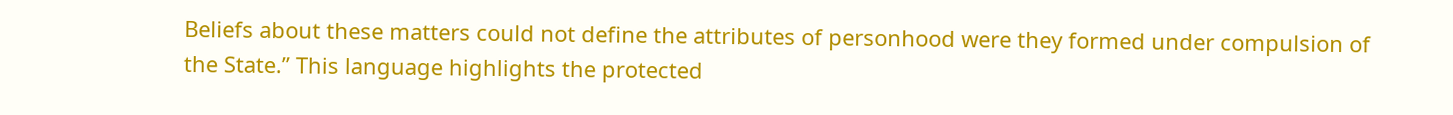Beliefs about these matters could not define the attributes of personhood were they formed under compulsion of the State.” This language highlights the protected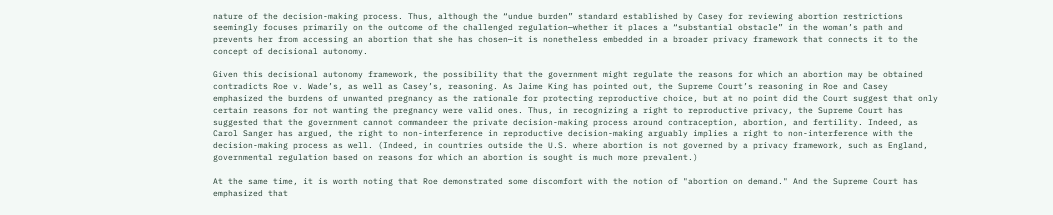nature of the decision-making process. Thus, although the “undue burden” standard established by Casey for reviewing abortion restrictions seemingly focuses primarily on the outcome of the challenged regulation—whether it places a “substantial obstacle” in the woman’s path and prevents her from accessing an abortion that she has chosen—it is nonetheless embedded in a broader privacy framework that connects it to the concept of decisional autonomy.

Given this decisional autonomy framework, the possibility that the government might regulate the reasons for which an abortion may be obtained contradicts Roe v. Wade’s, as well as Casey’s, reasoning. As Jaime King has pointed out, the Supreme Court’s reasoning in Roe and Casey emphasized the burdens of unwanted pregnancy as the rationale for protecting reproductive choice, but at no point did the Court suggest that only certain reasons for not wanting the pregnancy were valid ones. Thus, in recognizing a right to reproductive privacy, the Supreme Court has suggested that the government cannot commandeer the private decision-making process around contraception, abortion, and fertility. Indeed, as Carol Sanger has argued, the right to non-interference in reproductive decision-making arguably implies a right to non-interference with the decision-making process as well. (Indeed, in countries outside the U.S. where abortion is not governed by a privacy framework, such as England, governmental regulation based on reasons for which an abortion is sought is much more prevalent.)

At the same time, it is worth noting that Roe demonstrated some discomfort with the notion of "abortion on demand." And the Supreme Court has emphasized that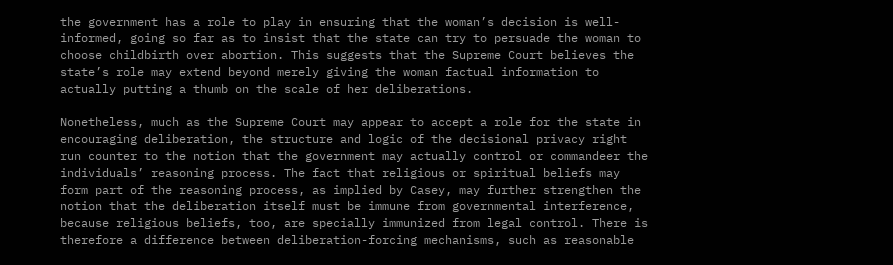the government has a role to play in ensuring that the woman’s decision is well-informed, going so far as to insist that the state can try to persuade the woman to choose childbirth over abortion. This suggests that the Supreme Court believes the state’s role may extend beyond merely giving the woman factual information to actually putting a thumb on the scale of her deliberations.

Nonetheless, much as the Supreme Court may appear to accept a role for the state in encouraging deliberation, the structure and logic of the decisional privacy right run counter to the notion that the government may actually control or commandeer the individuals’ reasoning process. The fact that religious or spiritual beliefs may form part of the reasoning process, as implied by Casey, may further strengthen the notion that the deliberation itself must be immune from governmental interference, because religious beliefs, too, are specially immunized from legal control. There is therefore a difference between deliberation-forcing mechanisms, such as reasonable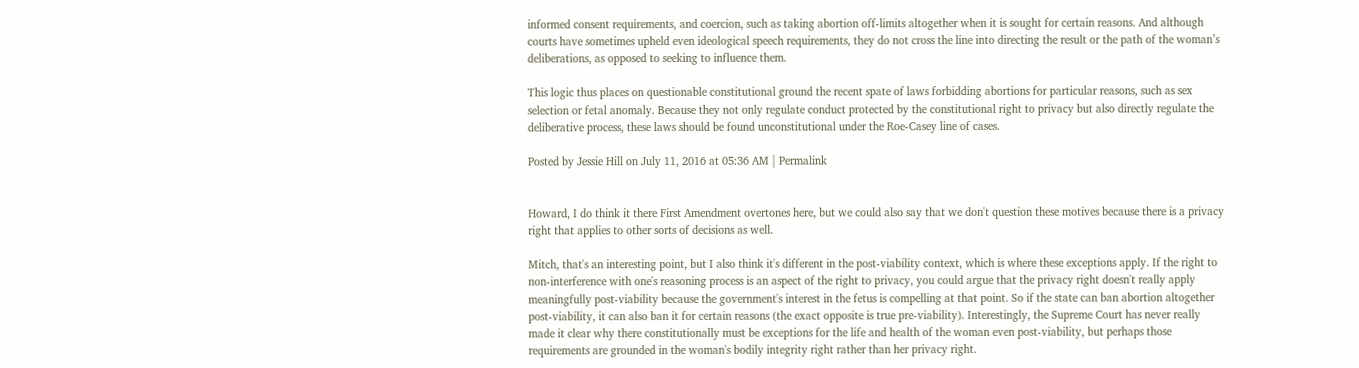informed consent requirements, and coercion, such as taking abortion off-limits altogether when it is sought for certain reasons. And although courts have sometimes upheld even ideological speech requirements, they do not cross the line into directing the result or the path of the woman’s deliberations, as opposed to seeking to influence them.

This logic thus places on questionable constitutional ground the recent spate of laws forbidding abortions for particular reasons, such as sex selection or fetal anomaly. Because they not only regulate conduct protected by the constitutional right to privacy but also directly regulate the deliberative process, these laws should be found unconstitutional under the Roe-Casey line of cases.

Posted by Jessie Hill on July 11, 2016 at 05:36 AM | Permalink


Howard, I do think it there First Amendment overtones here, but we could also say that we don't question these motives because there is a privacy right that applies to other sorts of decisions as well.

Mitch, that's an interesting point, but I also think it's different in the post-viability context, which is where these exceptions apply. If the right to non-interference with one's reasoning process is an aspect of the right to privacy, you could argue that the privacy right doesn't really apply meaningfully post-viability because the government's interest in the fetus is compelling at that point. So if the state can ban abortion altogether post-viability, it can also ban it for certain reasons (the exact opposite is true pre-viability). Interestingly, the Supreme Court has never really made it clear why there constitutionally must be exceptions for the life and health of the woman even post-viability, but perhaps those requirements are grounded in the woman's bodily integrity right rather than her privacy right.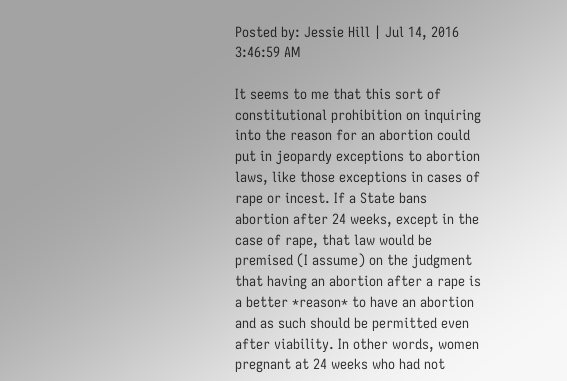Posted by: Jessie Hill | Jul 14, 2016 3:46:59 AM

It seems to me that this sort of constitutional prohibition on inquiring into the reason for an abortion could put in jeopardy exceptions to abortion laws, like those exceptions in cases of rape or incest. If a State bans abortion after 24 weeks, except in the case of rape, that law would be premised (I assume) on the judgment that having an abortion after a rape is a better *reason* to have an abortion and as such should be permitted even after viability. In other words, women pregnant at 24 weeks who had not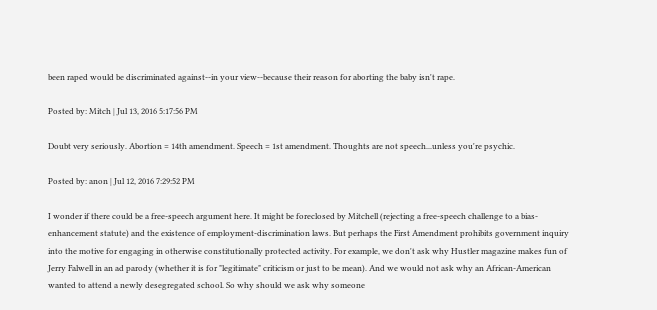been raped would be discriminated against--in your view--because their reason for aborting the baby isn't rape.

Posted by: Mitch | Jul 13, 2016 5:17:56 PM

Doubt very seriously. Abortion = 14th amendment. Speech = 1st amendment. Thoughts are not speech...unless you're psychic.

Posted by: anon | Jul 12, 2016 7:29:52 PM

I wonder if there could be a free-speech argument here. It might be foreclosed by Mitchell (rejecting a free-speech challenge to a bias-enhancement statute) and the existence of employment-discrimination laws. But perhaps the First Amendment prohibits government inquiry into the motive for engaging in otherwise constitutionally protected activity. For example, we don't ask why Hustler magazine makes fun of Jerry Falwell in an ad parody (whether it is for "legitimate" criticism or just to be mean). And we would not ask why an African-American wanted to attend a newly desegregated school. So why should we ask why someone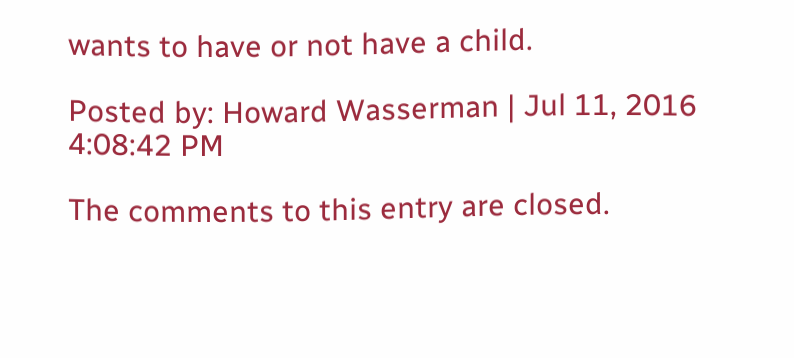wants to have or not have a child.

Posted by: Howard Wasserman | Jul 11, 2016 4:08:42 PM

The comments to this entry are closed.